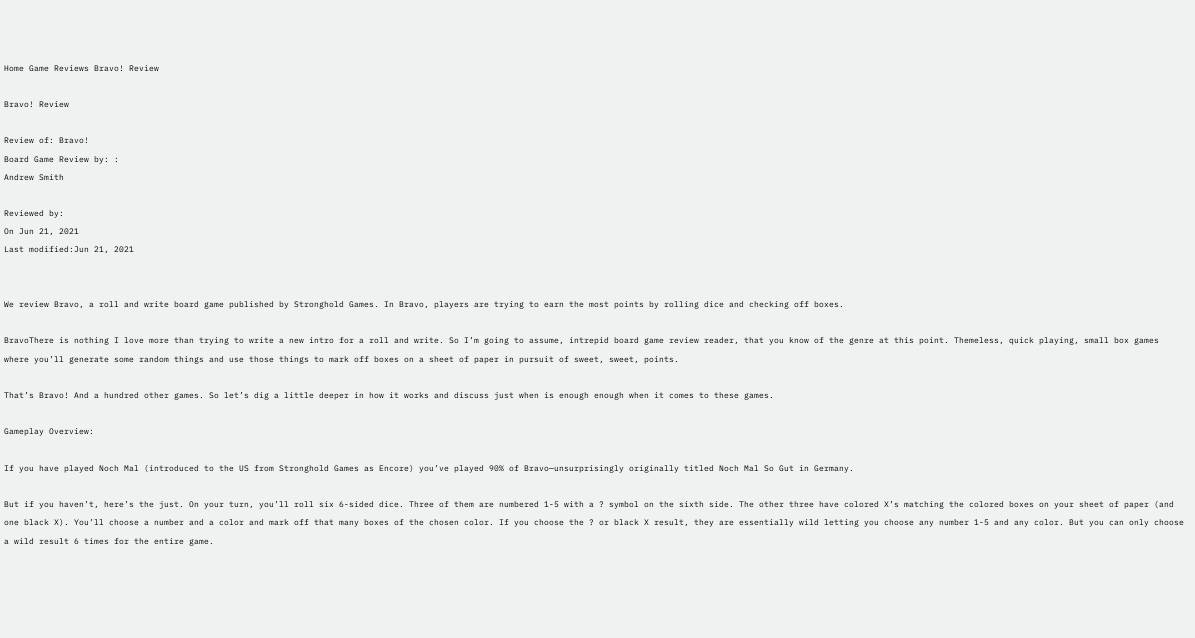Home Game Reviews Bravo! Review

Bravo! Review

Review of: Bravo!
Board Game Review by: :
Andrew Smith

Reviewed by:
On Jun 21, 2021
Last modified:Jun 21, 2021


We review Bravo, a roll and write board game published by Stronghold Games. In Bravo, players are trying to earn the most points by rolling dice and checking off boxes.

BravoThere is nothing I love more than trying to write a new intro for a roll and write. So I’m going to assume, intrepid board game review reader, that you know of the genre at this point. Themeless, quick playing, small box games where you’ll generate some random things and use those things to mark off boxes on a sheet of paper in pursuit of sweet, sweet, points.

That’s Bravo! And a hundred other games. So let’s dig a little deeper in how it works and discuss just when is enough enough when it comes to these games.

Gameplay Overview:

If you have played Noch Mal (introduced to the US from Stronghold Games as Encore) you’ve played 90% of Bravo—unsurprisingly originally titled Noch Mal So Gut in Germany.

But if you haven’t, here’s the just. On your turn, you’ll roll six 6-sided dice. Three of them are numbered 1-5 with a ? symbol on the sixth side. The other three have colored X’s matching the colored boxes on your sheet of paper (and one black X). You’ll choose a number and a color and mark off that many boxes of the chosen color. If you choose the ? or black X result, they are essentially wild letting you choose any number 1-5 and any color. But you can only choose a wild result 6 times for the entire game.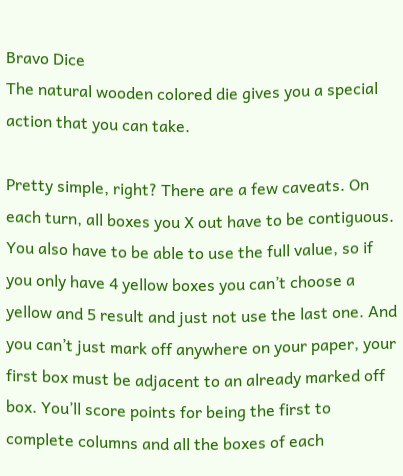Bravo Dice
The natural wooden colored die gives you a special action that you can take.

Pretty simple, right? There are a few caveats. On each turn, all boxes you X out have to be contiguous. You also have to be able to use the full value, so if you only have 4 yellow boxes you can’t choose a yellow and 5 result and just not use the last one. And you can’t just mark off anywhere on your paper, your first box must be adjacent to an already marked off box. You’ll score points for being the first to complete columns and all the boxes of each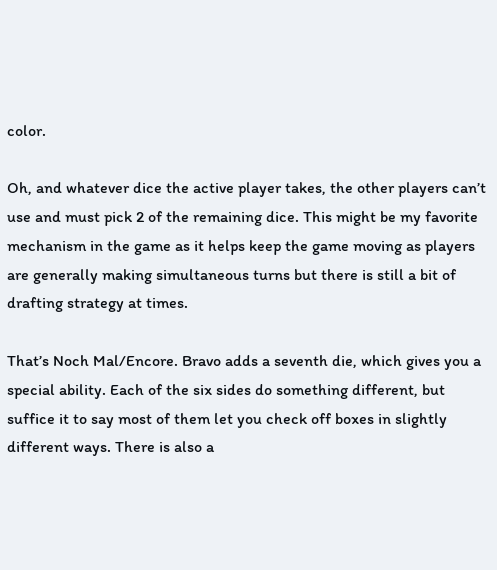color.

Oh, and whatever dice the active player takes, the other players can’t use and must pick 2 of the remaining dice. This might be my favorite mechanism in the game as it helps keep the game moving as players are generally making simultaneous turns but there is still a bit of drafting strategy at times.

That’s Noch Mal/Encore. Bravo adds a seventh die, which gives you a special ability. Each of the six sides do something different, but suffice it to say most of them let you check off boxes in slightly different ways. There is also a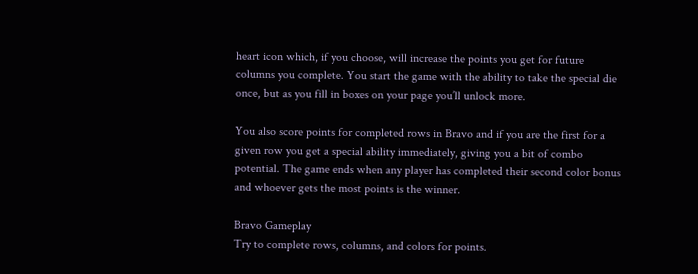heart icon which, if you choose, will increase the points you get for future columns you complete. You start the game with the ability to take the special die once, but as you fill in boxes on your page you’ll unlock more.

You also score points for completed rows in Bravo and if you are the first for a given row you get a special ability immediately, giving you a bit of combo potential. The game ends when any player has completed their second color bonus and whoever gets the most points is the winner.

Bravo Gameplay
Try to complete rows, columns, and colors for points.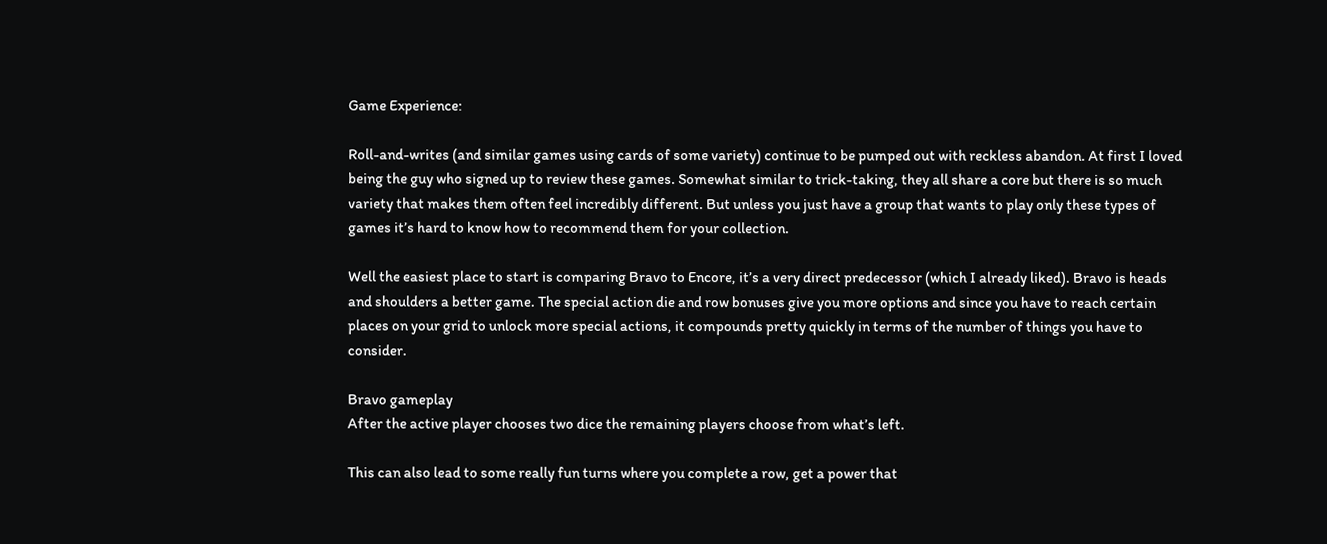Game Experience:

Roll-and-writes (and similar games using cards of some variety) continue to be pumped out with reckless abandon. At first I loved being the guy who signed up to review these games. Somewhat similar to trick-taking, they all share a core but there is so much variety that makes them often feel incredibly different. But unless you just have a group that wants to play only these types of games it’s hard to know how to recommend them for your collection.

Well the easiest place to start is comparing Bravo to Encore, it’s a very direct predecessor (which I already liked). Bravo is heads and shoulders a better game. The special action die and row bonuses give you more options and since you have to reach certain places on your grid to unlock more special actions, it compounds pretty quickly in terms of the number of things you have to consider.

Bravo gameplay
After the active player chooses two dice the remaining players choose from what’s left.

This can also lead to some really fun turns where you complete a row, get a power that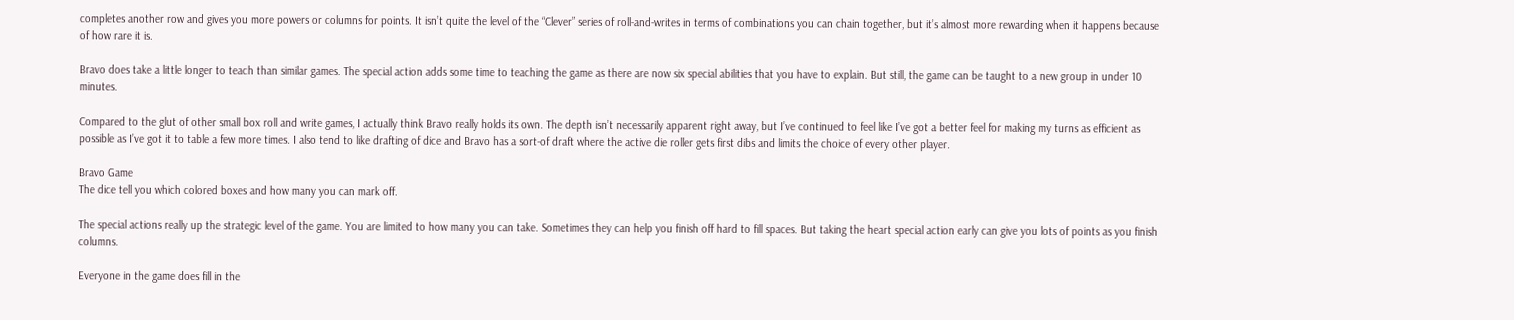completes another row and gives you more powers or columns for points. It isn’t quite the level of the “Clever” series of roll-and-writes in terms of combinations you can chain together, but it’s almost more rewarding when it happens because of how rare it is.

Bravo does take a little longer to teach than similar games. The special action adds some time to teaching the game as there are now six special abilities that you have to explain. But still, the game can be taught to a new group in under 10 minutes.

Compared to the glut of other small box roll and write games, I actually think Bravo really holds its own. The depth isn’t necessarily apparent right away, but I’ve continued to feel like I’ve got a better feel for making my turns as efficient as possible as I’ve got it to table a few more times. I also tend to like drafting of dice and Bravo has a sort-of draft where the active die roller gets first dibs and limits the choice of every other player.

Bravo Game
The dice tell you which colored boxes and how many you can mark off.

The special actions really up the strategic level of the game. You are limited to how many you can take. Sometimes they can help you finish off hard to fill spaces. But taking the heart special action early can give you lots of points as you finish columns.

Everyone in the game does fill in the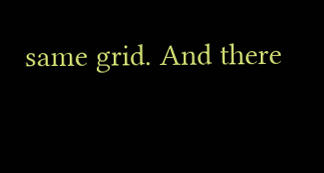same grid. And there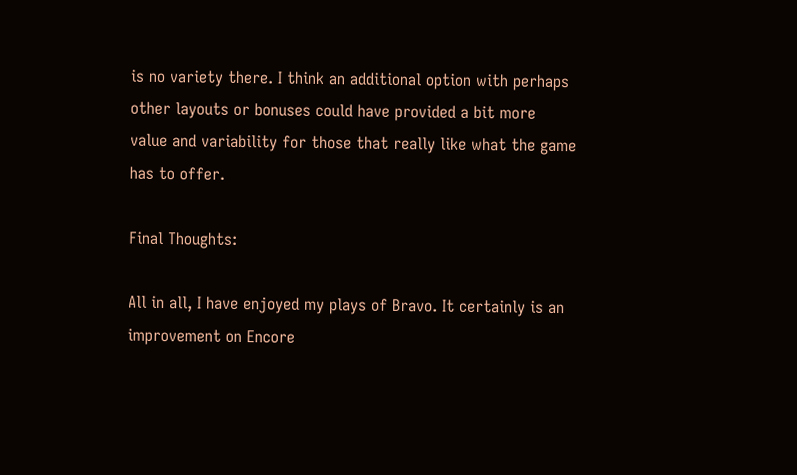is no variety there. I think an additional option with perhaps other layouts or bonuses could have provided a bit more value and variability for those that really like what the game has to offer.

Final Thoughts:

All in all, I have enjoyed my plays of Bravo. It certainly is an improvement on Encore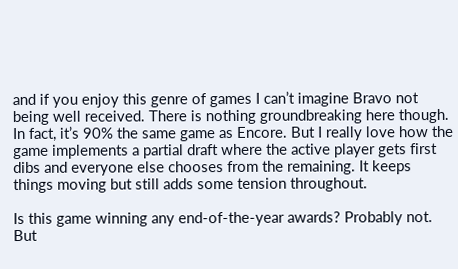and if you enjoy this genre of games I can’t imagine Bravo not being well received. There is nothing groundbreaking here though. In fact, it’s 90% the same game as Encore. But I really love how the game implements a partial draft where the active player gets first dibs and everyone else chooses from the remaining. It keeps things moving but still adds some tension throughout.

Is this game winning any end-of-the-year awards? Probably not. But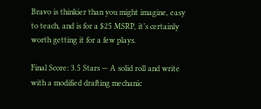Bravo is thinkier than you might imagine, easy to teach, and is for a $25 MSRP, it’s certainly worth getting it for a few plays.

Final Score: 3.5 Stars — A solid roll and write with a modified drafting mechanic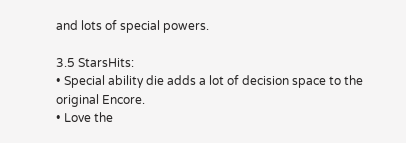and lots of special powers.

3.5 StarsHits:
• Special ability die adds a lot of decision space to the original Encore.
• Love the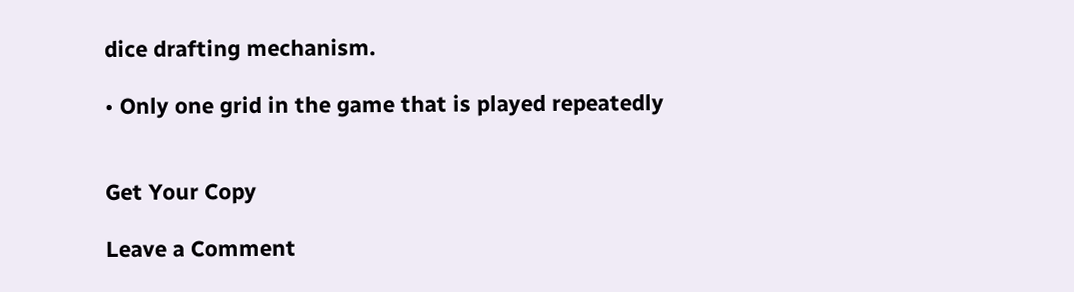dice drafting mechanism.

• Only one grid in the game that is played repeatedly


Get Your Copy

Leave a Comment